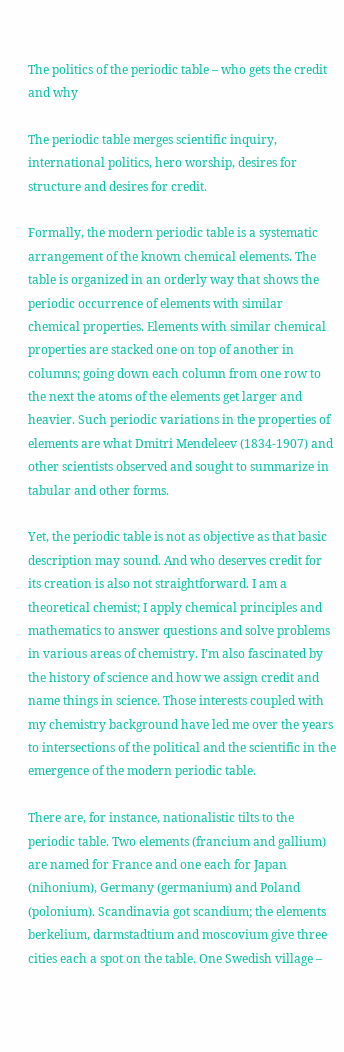The politics of the periodic table – who gets the credit and why

The periodic table merges scientific inquiry, international politics, hero worship, desires for structure and desires for credit.

Formally, the modern periodic table is a systematic arrangement of the known chemical elements. The table is organized in an orderly way that shows the periodic occurrence of elements with similar chemical properties. Elements with similar chemical properties are stacked one on top of another in columns; going down each column from one row to the next the atoms of the elements get larger and heavier. Such periodic variations in the properties of elements are what Dmitri Mendeleev (1834-1907) and other scientists observed and sought to summarize in tabular and other forms.

Yet, the periodic table is not as objective as that basic description may sound. And who deserves credit for its creation is also not straightforward. I am a theoretical chemist; I apply chemical principles and mathematics to answer questions and solve problems in various areas of chemistry. I’m also fascinated by the history of science and how we assign credit and name things in science. Those interests coupled with my chemistry background have led me over the years to intersections of the political and the scientific in the emergence of the modern periodic table.

There are, for instance, nationalistic tilts to the periodic table. Two elements (francium and gallium) are named for France and one each for Japan (nihonium), Germany (germanium) and Poland (polonium). Scandinavia got scandium; the elements berkelium, darmstadtium and moscovium give three cities each a spot on the table. One Swedish village –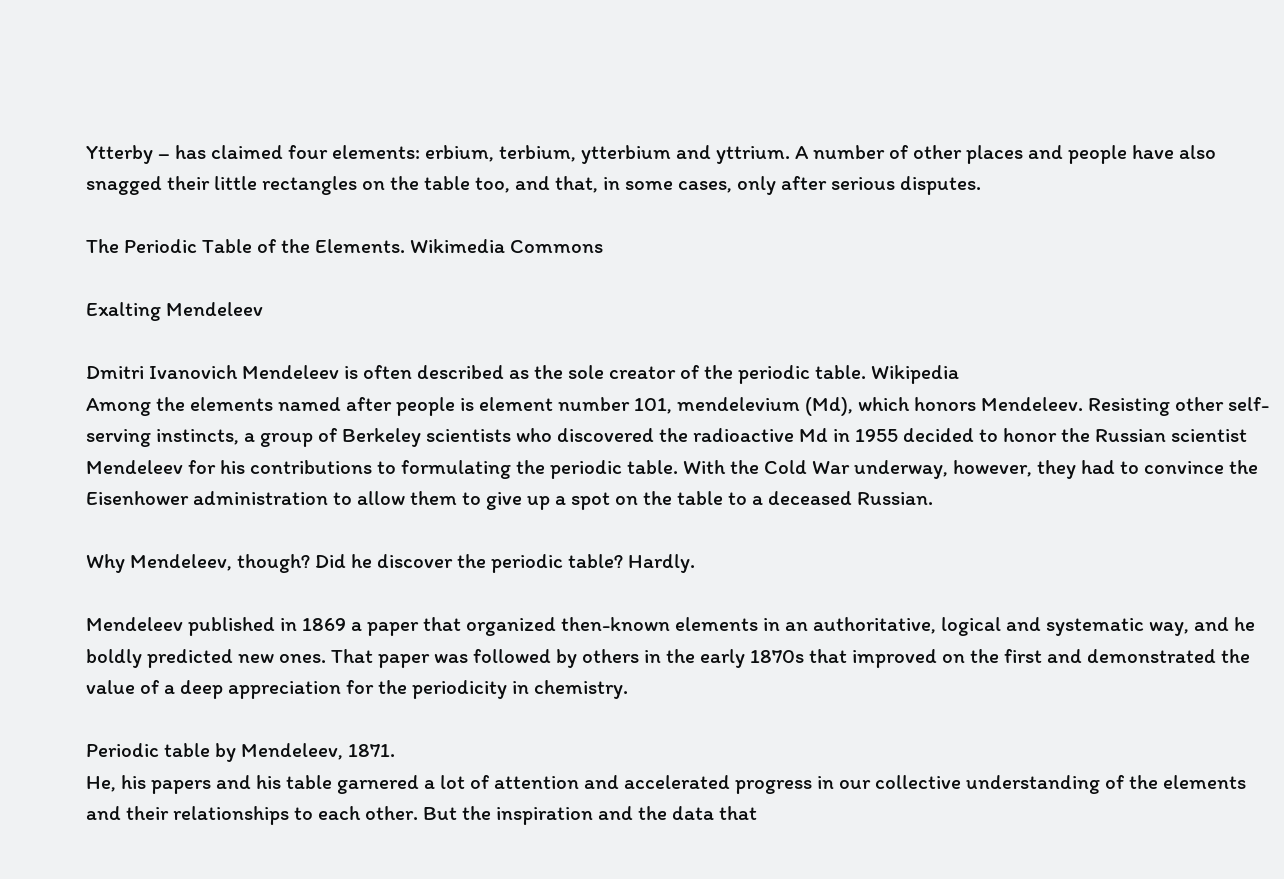Ytterby – has claimed four elements: erbium, terbium, ytterbium and yttrium. A number of other places and people have also snagged their little rectangles on the table too, and that, in some cases, only after serious disputes.

The Periodic Table of the Elements. Wikimedia Commons

Exalting Mendeleev

Dmitri Ivanovich Mendeleev is often described as the sole creator of the periodic table. Wikipedia
Among the elements named after people is element number 101, mendelevium (Md), which honors Mendeleev. Resisting other self-serving instincts, a group of Berkeley scientists who discovered the radioactive Md in 1955 decided to honor the Russian scientist Mendeleev for his contributions to formulating the periodic table. With the Cold War underway, however, they had to convince the Eisenhower administration to allow them to give up a spot on the table to a deceased Russian.

Why Mendeleev, though? Did he discover the periodic table? Hardly.

Mendeleev published in 1869 a paper that organized then-known elements in an authoritative, logical and systematic way, and he boldly predicted new ones. That paper was followed by others in the early 1870s that improved on the first and demonstrated the value of a deep appreciation for the periodicity in chemistry.

Periodic table by Mendeleev, 1871.
He, his papers and his table garnered a lot of attention and accelerated progress in our collective understanding of the elements and their relationships to each other. But the inspiration and the data that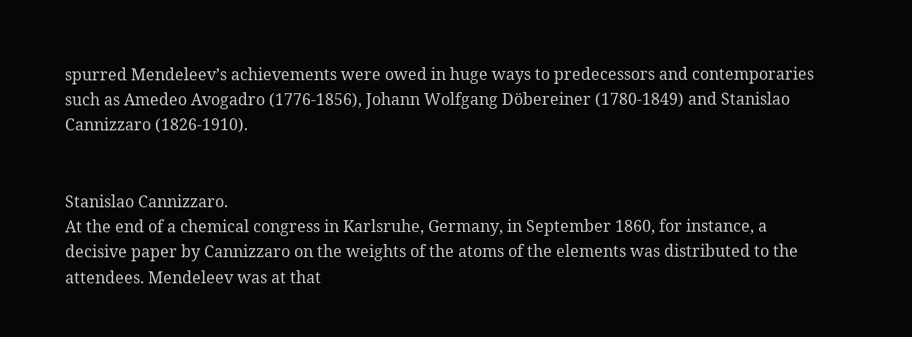spurred Mendeleev’s achievements were owed in huge ways to predecessors and contemporaries such as Amedeo Avogadro (1776-1856), Johann Wolfgang Döbereiner (1780-1849) and Stanislao Cannizzaro (1826-1910).


Stanislao Cannizzaro.
At the end of a chemical congress in Karlsruhe, Germany, in September 1860, for instance, a decisive paper by Cannizzaro on the weights of the atoms of the elements was distributed to the attendees. Mendeleev was at that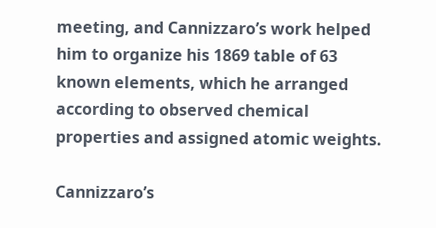meeting, and Cannizzaro’s work helped him to organize his 1869 table of 63 known elements, which he arranged according to observed chemical properties and assigned atomic weights.

Cannizzaro’s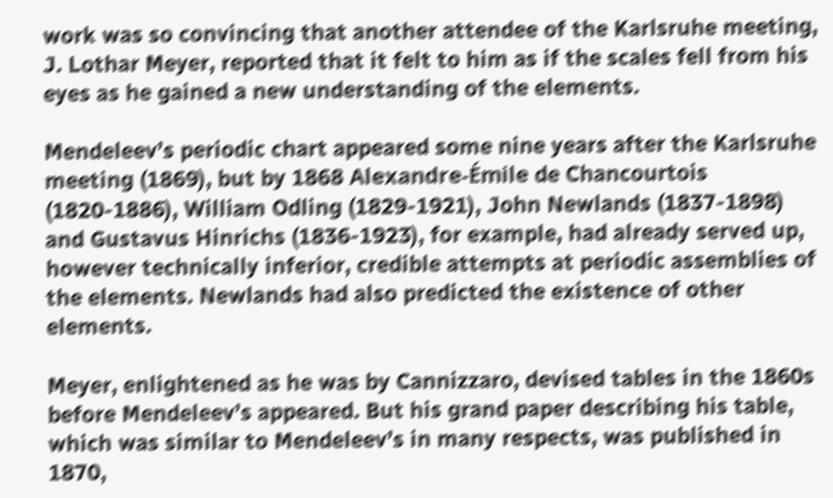work was so convincing that another attendee of the Karlsruhe meeting, J. Lothar Meyer, reported that it felt to him as if the scales fell from his eyes as he gained a new understanding of the elements.

Mendeleev’s periodic chart appeared some nine years after the Karlsruhe meeting (1869), but by 1868 Alexandre-Émile de Chancourtois (1820-1886), William Odling (1829-1921), John Newlands (1837-1898) and Gustavus Hinrichs (1836-1923), for example, had already served up, however technically inferior, credible attempts at periodic assemblies of the elements. Newlands had also predicted the existence of other elements.

Meyer, enlightened as he was by Cannizzaro, devised tables in the 1860s before Mendeleev’s appeared. But his grand paper describing his table, which was similar to Mendeleev’s in many respects, was published in 1870,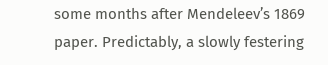some months after Mendeleev’s 1869 paper. Predictably, a slowly festering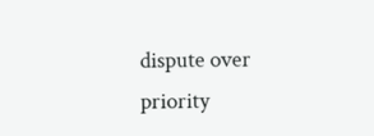dispute over priority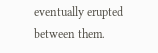eventually erupted between them.